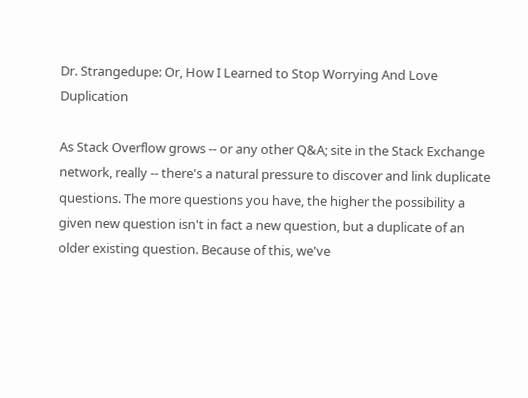Dr. Strangedupe: Or, How I Learned to Stop Worrying And Love Duplication

As Stack Overflow grows -- or any other Q&A; site in the Stack Exchange network, really -- there's a natural pressure to discover and link duplicate questions. The more questions you have, the higher the possibility a given new question isn't in fact a new question, but a duplicate of an older existing question. Because of this, we've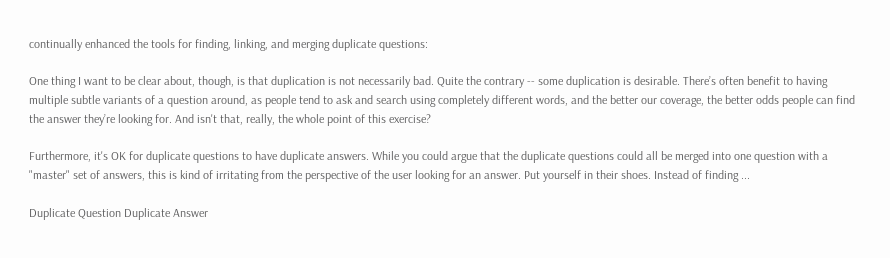continually enhanced the tools for finding, linking, and merging duplicate questions:

One thing I want to be clear about, though, is that duplication is not necessarily bad. Quite the contrary -- some duplication is desirable. There’s often benefit to having multiple subtle variants of a question around, as people tend to ask and search using completely different words, and the better our coverage, the better odds people can find the answer they’re looking for. And isn't that, really, the whole point of this exercise?

Furthermore, it's OK for duplicate questions to have duplicate answers. While you could argue that the duplicate questions could all be merged into one question with a "master" set of answers, this is kind of irritating from the perspective of the user looking for an answer. Put yourself in their shoes. Instead of finding ...

Duplicate Question Duplicate Answer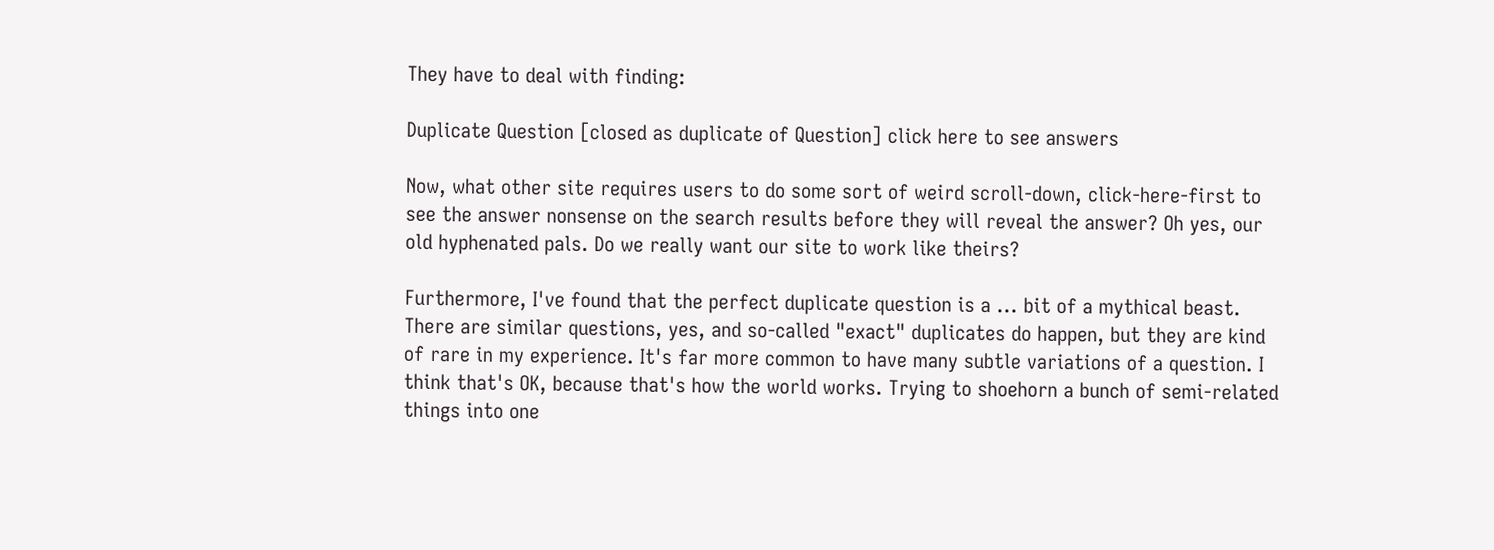They have to deal with finding:

Duplicate Question [closed as duplicate of Question] click here to see answers

Now, what other site requires users to do some sort of weird scroll-down, click-here-first to see the answer nonsense on the search results before they will reveal the answer? Oh yes, our old hyphenated pals. Do we really want our site to work like theirs?

Furthermore, I've found that the perfect duplicate question is a ... bit of a mythical beast. There are similar questions, yes, and so-called "exact" duplicates do happen, but they are kind of rare in my experience. It's far more common to have many subtle variations of a question. I think that's OK, because that's how the world works. Trying to shoehorn a bunch of semi-related things into one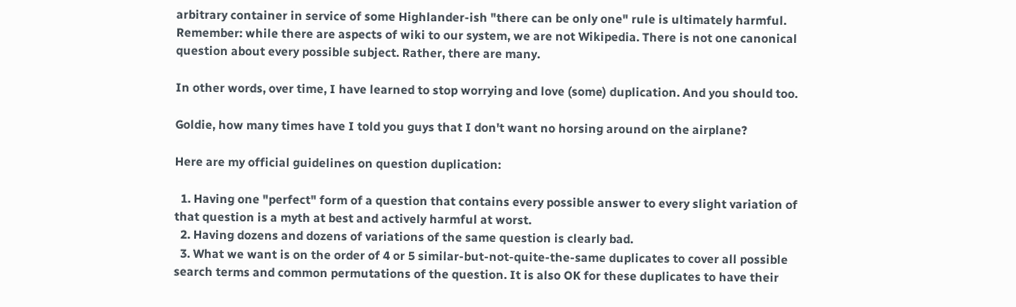arbitrary container in service of some Highlander-ish "there can be only one" rule is ultimately harmful. Remember: while there are aspects of wiki to our system, we are not Wikipedia. There is not one canonical question about every possible subject. Rather, there are many.

In other words, over time, I have learned to stop worrying and love (some) duplication. And you should too.

Goldie, how many times have I told you guys that I don't want no horsing around on the airplane?

Here are my official guidelines on question duplication:

  1. Having one "perfect" form of a question that contains every possible answer to every slight variation of that question is a myth at best and actively harmful at worst.
  2. Having dozens and dozens of variations of the same question is clearly bad.
  3. What we want is on the order of 4 or 5 similar-but-not-quite-the-same duplicates to cover all possible search terms and common permutations of the question. It is also OK for these duplicates to have their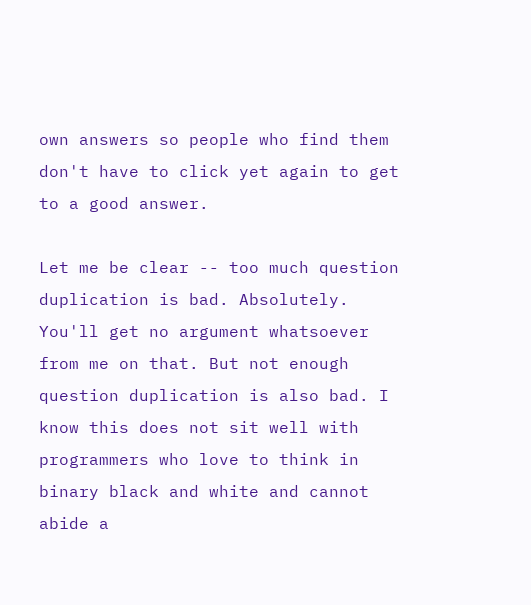own answers so people who find them don't have to click yet again to get to a good answer.

Let me be clear -- too much question duplication is bad. Absolutely. You'll get no argument whatsoever from me on that. But not enough question duplication is also bad. I know this does not sit well with programmers who love to think in binary black and white and cannot abide a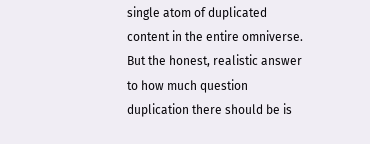single atom of duplicated content in the entire omniverse. But the honest, realistic answer to how much question duplication there should be is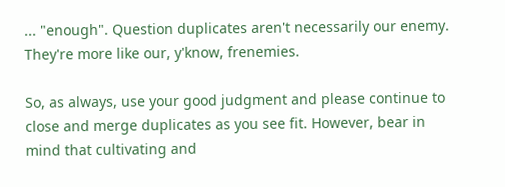... "enough". Question duplicates aren't necessarily our enemy. They're more like our, y'know, frenemies.

So, as always, use your good judgment and please continue to close and merge duplicates as you see fit. However, bear in mind that cultivating and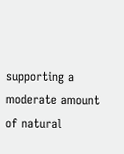supporting a moderate amount of natural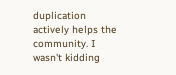duplication actively helps the community. I wasn't kidding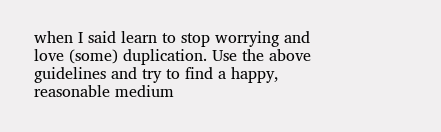when I said learn to stop worrying and love (some) duplication. Use the above guidelines and try to find a happy, reasonable medium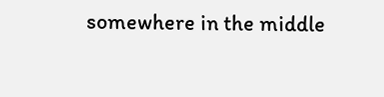somewhere in the middle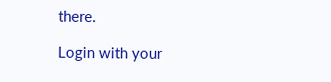there.

Login with your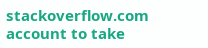stackoverflow.com account to take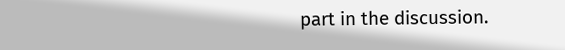part in the discussion.